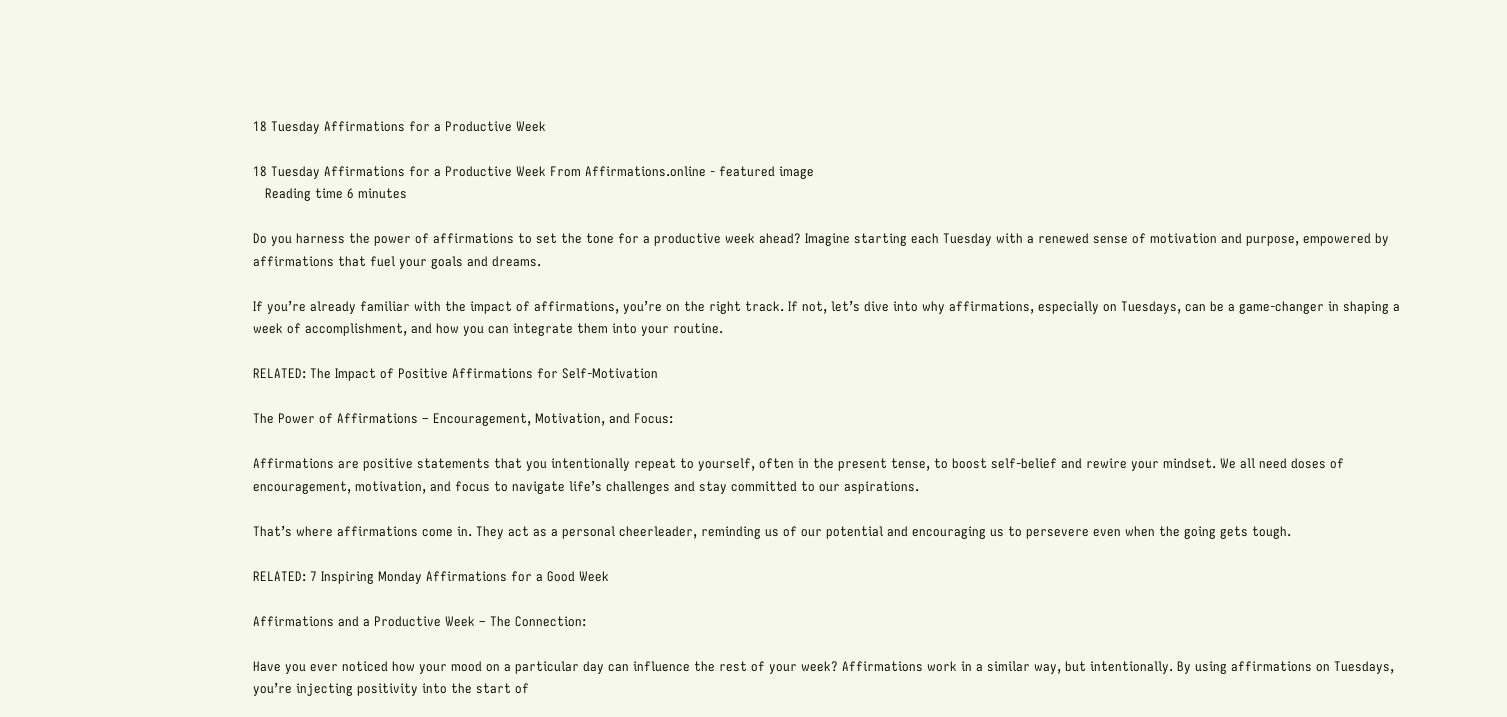18 Tuesday Affirmations for a Productive Week

18 Tuesday Affirmations for a Productive Week From Affirmations.online - featured image
   Reading time 6 minutes

Do you harness the power of affirmations to set the tone for a productive week ahead? Imagine starting each Tuesday with a renewed sense of motivation and purpose, empowered by affirmations that fuel your goals and dreams.

If you’re already familiar with the impact of affirmations, you’re on the right track. If not, let’s dive into why affirmations, especially on Tuesdays, can be a game-changer in shaping a week of accomplishment, and how you can integrate them into your routine.

RELATED: The Impact of Positive Affirmations for Self-Motivation

The Power of Affirmations – Encouragement, Motivation, and Focus:

Affirmations are positive statements that you intentionally repeat to yourself, often in the present tense, to boost self-belief and rewire your mindset. We all need doses of encouragement, motivation, and focus to navigate life’s challenges and stay committed to our aspirations.

That’s where affirmations come in. They act as a personal cheerleader, reminding us of our potential and encouraging us to persevere even when the going gets tough.

RELATED: 7 Inspiring Monday Affirmations for a Good Week

Affirmations and a Productive Week – The Connection:

Have you ever noticed how your mood on a particular day can influence the rest of your week? Affirmations work in a similar way, but intentionally. By using affirmations on Tuesdays, you’re injecting positivity into the start of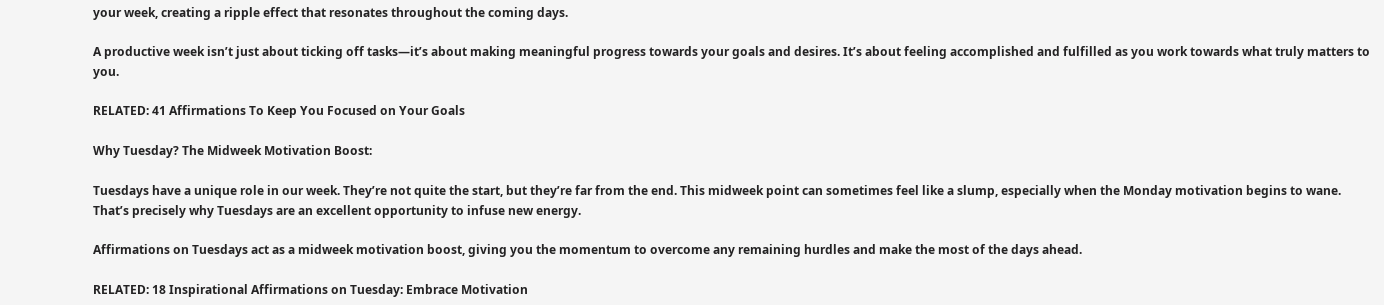your week, creating a ripple effect that resonates throughout the coming days.

A productive week isn’t just about ticking off tasks—it’s about making meaningful progress towards your goals and desires. It’s about feeling accomplished and fulfilled as you work towards what truly matters to you.

RELATED: 41 Affirmations To Keep You Focused on Your Goals

Why Tuesday? The Midweek Motivation Boost:

Tuesdays have a unique role in our week. They’re not quite the start, but they’re far from the end. This midweek point can sometimes feel like a slump, especially when the Monday motivation begins to wane. That’s precisely why Tuesdays are an excellent opportunity to infuse new energy.

Affirmations on Tuesdays act as a midweek motivation boost, giving you the momentum to overcome any remaining hurdles and make the most of the days ahead.

RELATED: 18 Inspirational Affirmations on Tuesday: Embrace Motivation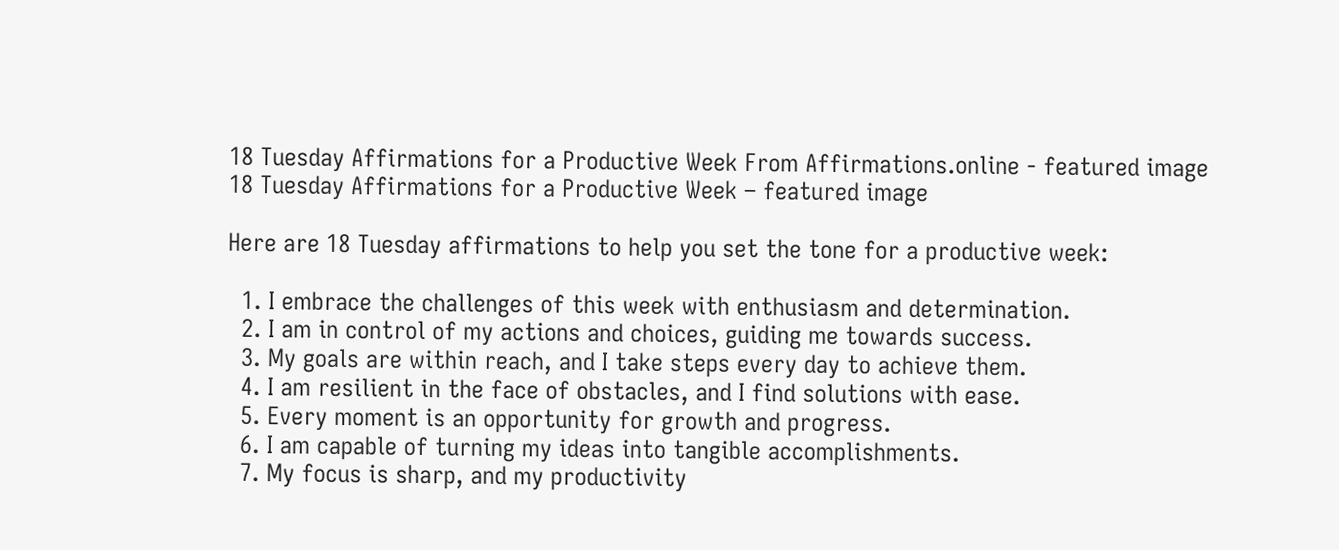18 Tuesday Affirmations for a Productive Week From Affirmations.online - featured image
18 Tuesday Affirmations for a Productive Week – featured image

Here are 18 Tuesday affirmations to help you set the tone for a productive week:

  1. I embrace the challenges of this week with enthusiasm and determination.
  2. I am in control of my actions and choices, guiding me towards success.
  3. My goals are within reach, and I take steps every day to achieve them.
  4. I am resilient in the face of obstacles, and I find solutions with ease.
  5. Every moment is an opportunity for growth and progress.
  6. I am capable of turning my ideas into tangible accomplishments.
  7. My focus is sharp, and my productivity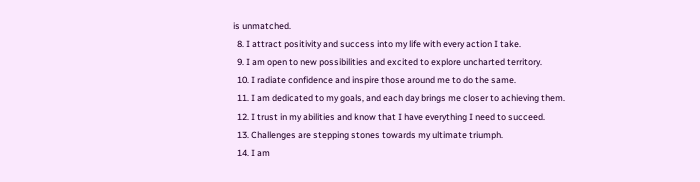is unmatched.
  8. I attract positivity and success into my life with every action I take.
  9. I am open to new possibilities and excited to explore uncharted territory.
  10. I radiate confidence and inspire those around me to do the same.
  11. I am dedicated to my goals, and each day brings me closer to achieving them.
  12. I trust in my abilities and know that I have everything I need to succeed.
  13. Challenges are stepping stones towards my ultimate triumph.
  14. I am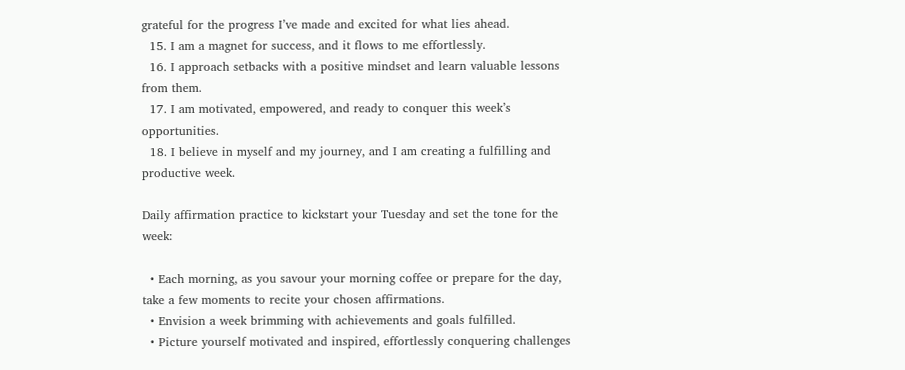grateful for the progress I’ve made and excited for what lies ahead.
  15. I am a magnet for success, and it flows to me effortlessly.
  16. I approach setbacks with a positive mindset and learn valuable lessons from them.
  17. I am motivated, empowered, and ready to conquer this week’s opportunities.
  18. I believe in myself and my journey, and I am creating a fulfilling and productive week.

Daily affirmation practice to kickstart your Tuesday and set the tone for the week:

  • Each morning, as you savour your morning coffee or prepare for the day, take a few moments to recite your chosen affirmations.
  • Envision a week brimming with achievements and goals fulfilled.
  • Picture yourself motivated and inspired, effortlessly conquering challenges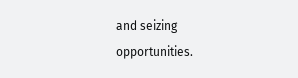and seizing opportunities.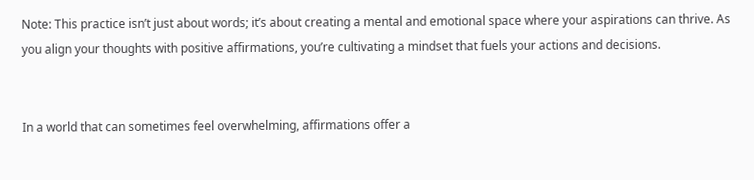Note: This practice isn’t just about words; it’s about creating a mental and emotional space where your aspirations can thrive. As you align your thoughts with positive affirmations, you’re cultivating a mindset that fuels your actions and decisions.


In a world that can sometimes feel overwhelming, affirmations offer a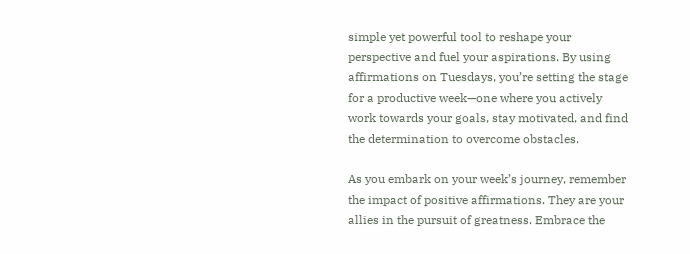simple yet powerful tool to reshape your perspective and fuel your aspirations. By using affirmations on Tuesdays, you’re setting the stage for a productive week—one where you actively work towards your goals, stay motivated, and find the determination to overcome obstacles.

As you embark on your week’s journey, remember the impact of positive affirmations. They are your allies in the pursuit of greatness. Embrace the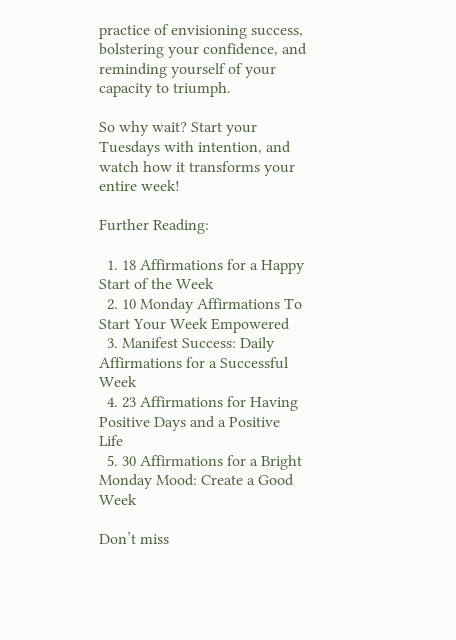practice of envisioning success, bolstering your confidence, and reminding yourself of your capacity to triumph.

So why wait? Start your Tuesdays with intention, and watch how it transforms your entire week!

Further Reading:

  1. 18 Affirmations for a Happy Start of the Week
  2. 10 Monday Affirmations To Start Your Week Empowered
  3. Manifest Success: Daily Affirmations for a Successful Week
  4. 23 Affirmations for Having Positive Days and a Positive Life
  5. 30 Affirmations for a Bright Monday Mood: Create a Good Week

Don’t miss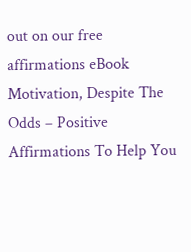out on our free affirmations eBook Motivation, Despite The Odds – Positive Affirmations To Help You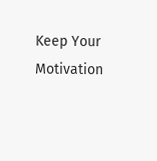Keep Your Motivation